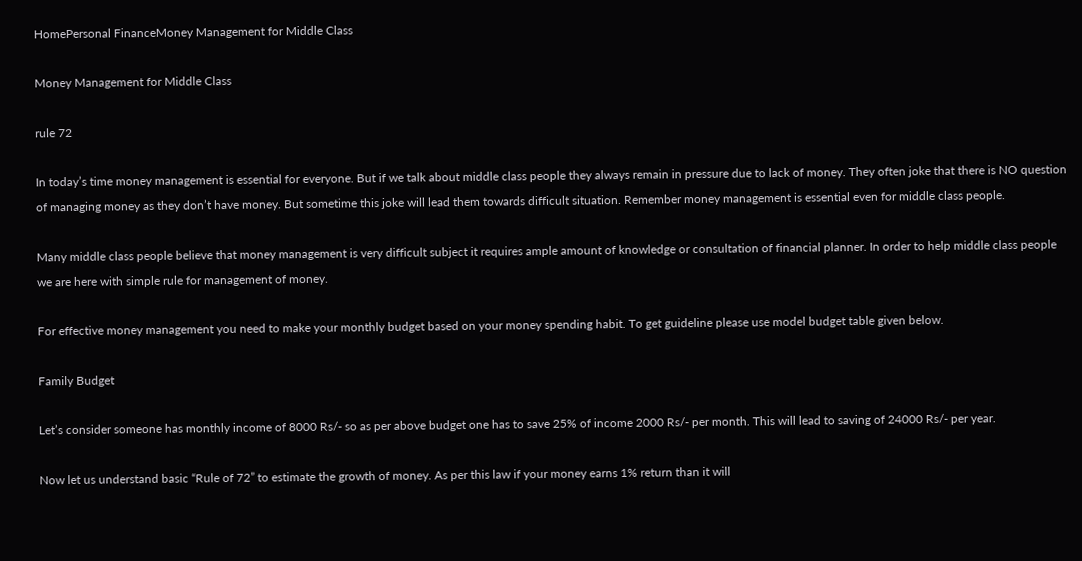HomePersonal FinanceMoney Management for Middle Class

Money Management for Middle Class

rule 72

In today’s time money management is essential for everyone. But if we talk about middle class people they always remain in pressure due to lack of money. They often joke that there is NO question of managing money as they don’t have money. But sometime this joke will lead them towards difficult situation. Remember money management is essential even for middle class people.

Many middle class people believe that money management is very difficult subject it requires ample amount of knowledge or consultation of financial planner. In order to help middle class people we are here with simple rule for management of money.

For effective money management you need to make your monthly budget based on your money spending habit. To get guideline please use model budget table given below.

Family Budget

Let’s consider someone has monthly income of 8000 Rs/- so as per above budget one has to save 25% of income 2000 Rs/- per month. This will lead to saving of 24000 Rs/- per year.

Now let us understand basic “Rule of 72” to estimate the growth of money. As per this law if your money earns 1% return than it will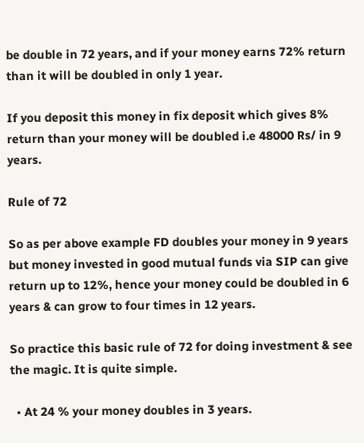be double in 72 years, and if your money earns 72% return than it will be doubled in only 1 year.

If you deposit this money in fix deposit which gives 8% return than your money will be doubled i.e 48000 Rs/ in 9 years.

Rule of 72

So as per above example FD doubles your money in 9 years but money invested in good mutual funds via SIP can give return up to 12%, hence your money could be doubled in 6 years & can grow to four times in 12 years.

So practice this basic rule of 72 for doing investment & see the magic. It is quite simple.

  • At 24 % your money doubles in 3 years.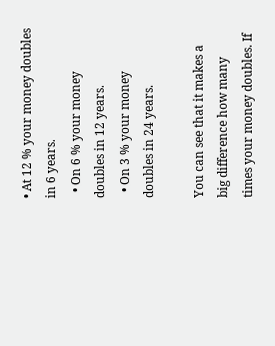• At 12 % your money doubles in 6 years.
  • On 6 % your money doubles in 12 years.
  • On 3 % your money doubles in 24 years.

You can see that it makes a big difference how many times your money doubles. If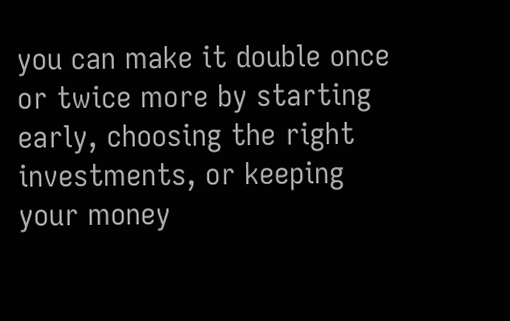you can make it double once or twice more by starting early, choosing the right investments, or keeping your money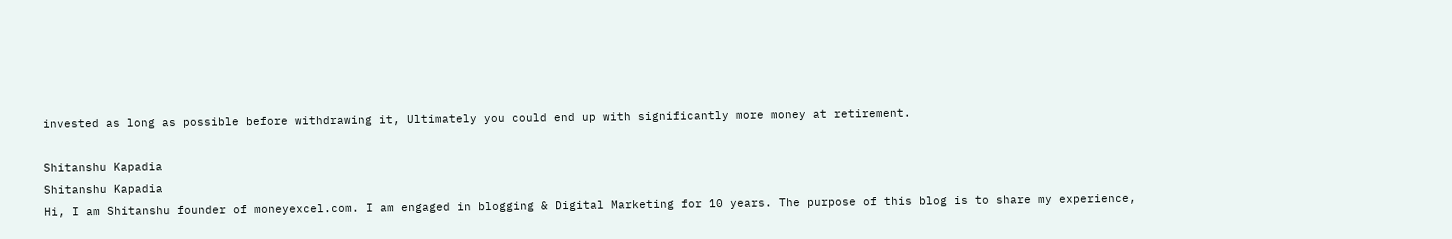invested as long as possible before withdrawing it, Ultimately you could end up with significantly more money at retirement.

Shitanshu Kapadia
Shitanshu Kapadia
Hi, I am Shitanshu founder of moneyexcel.com. I am engaged in blogging & Digital Marketing for 10 years. The purpose of this blog is to share my experience,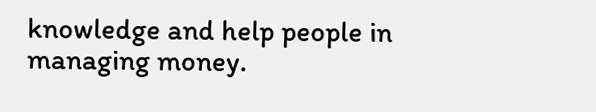knowledge and help people in managing money.